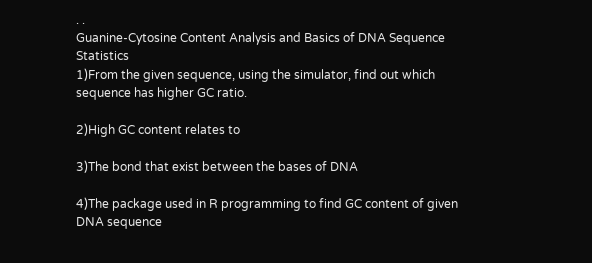. .
Guanine-Cytosine Content Analysis and Basics of DNA Sequence Statistics
1)From the given sequence, using the simulator, find out which sequence has higher GC ratio.

2)High GC content relates to

3)The bond that exist between the bases of DNA

4)The package used in R programming to find GC content of given DNA sequence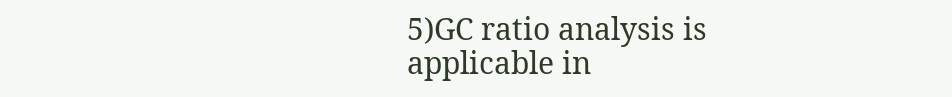5)GC ratio analysis is applicable in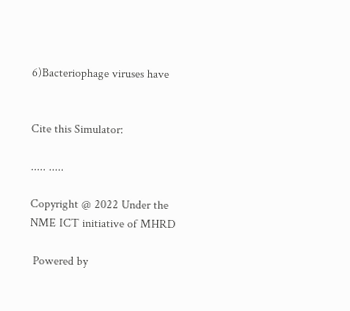6)Bacteriophage viruses have


Cite this Simulator:

..... .....

Copyright @ 2022 Under the NME ICT initiative of MHRD

 Powered by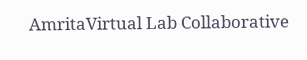AmritaVirtual Lab Collaborative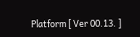Platform [ Ver 00.13. ]